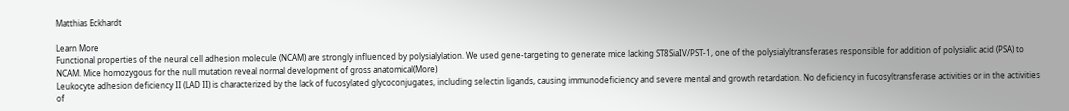Matthias Eckhardt

Learn More
Functional properties of the neural cell adhesion molecule (NCAM) are strongly influenced by polysialylation. We used gene-targeting to generate mice lacking ST8SiaIV/PST-1, one of the polysialyltransferases responsible for addition of polysialic acid (PSA) to NCAM. Mice homozygous for the null mutation reveal normal development of gross anatomical(More)
Leukocyte adhesion deficiency II (LAD II) is characterized by the lack of fucosylated glycoconjugates, including selectin ligands, causing immunodeficiency and severe mental and growth retardation. No deficiency in fucosyltransferase activities or in the activities of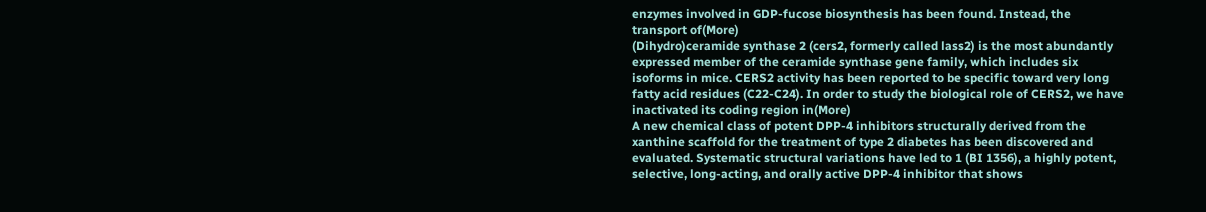enzymes involved in GDP-fucose biosynthesis has been found. Instead, the transport of(More)
(Dihydro)ceramide synthase 2 (cers2, formerly called lass2) is the most abundantly expressed member of the ceramide synthase gene family, which includes six isoforms in mice. CERS2 activity has been reported to be specific toward very long fatty acid residues (C22-C24). In order to study the biological role of CERS2, we have inactivated its coding region in(More)
A new chemical class of potent DPP-4 inhibitors structurally derived from the xanthine scaffold for the treatment of type 2 diabetes has been discovered and evaluated. Systematic structural variations have led to 1 (BI 1356), a highly potent, selective, long-acting, and orally active DPP-4 inhibitor that shows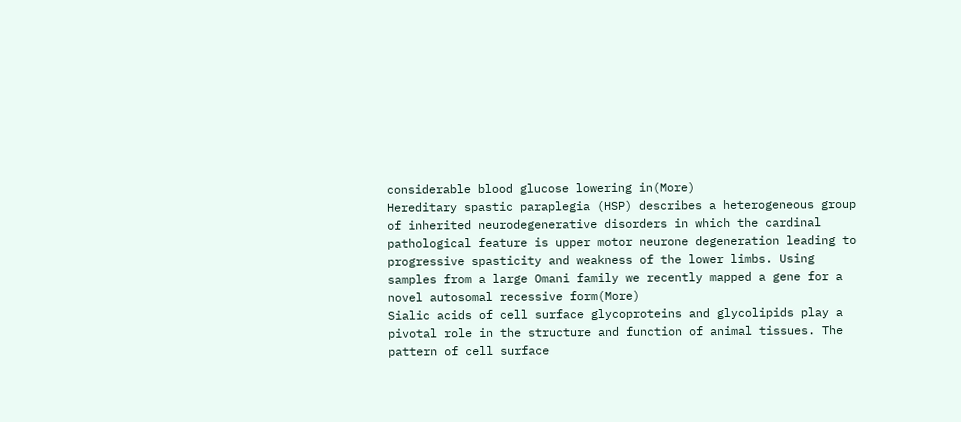considerable blood glucose lowering in(More)
Hereditary spastic paraplegia (HSP) describes a heterogeneous group of inherited neurodegenerative disorders in which the cardinal pathological feature is upper motor neurone degeneration leading to progressive spasticity and weakness of the lower limbs. Using samples from a large Omani family we recently mapped a gene for a novel autosomal recessive form(More)
Sialic acids of cell surface glycoproteins and glycolipids play a pivotal role in the structure and function of animal tissues. The pattern of cell surface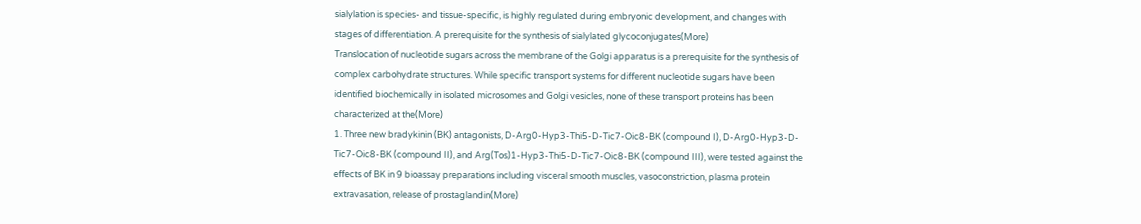sialylation is species- and tissue-specific, is highly regulated during embryonic development, and changes with stages of differentiation. A prerequisite for the synthesis of sialylated glycoconjugates(More)
Translocation of nucleotide sugars across the membrane of the Golgi apparatus is a prerequisite for the synthesis of complex carbohydrate structures. While specific transport systems for different nucleotide sugars have been identified biochemically in isolated microsomes and Golgi vesicles, none of these transport proteins has been characterized at the(More)
1. Three new bradykinin (BK) antagonists, D-Arg0-Hyp3-Thi5-D-Tic7-Oic8-BK (compound I), D-Arg0-Hyp3-D-Tic7-Oic8-BK (compound II), and Arg(Tos)1-Hyp3-Thi5-D-Tic7-Oic8-BK (compound III), were tested against the effects of BK in 9 bioassay preparations including visceral smooth muscles, vasoconstriction, plasma protein extravasation, release of prostaglandin(More)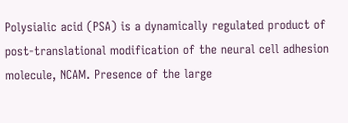Polysialic acid (PSA) is a dynamically regulated product of post-translational modification of the neural cell adhesion molecule, NCAM. Presence of the large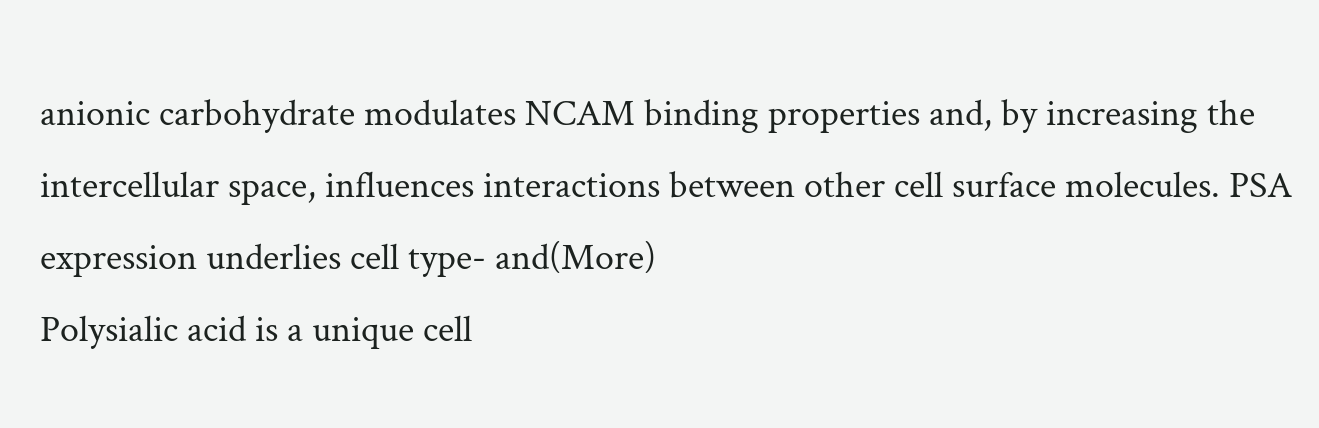anionic carbohydrate modulates NCAM binding properties and, by increasing the intercellular space, influences interactions between other cell surface molecules. PSA expression underlies cell type- and(More)
Polysialic acid is a unique cell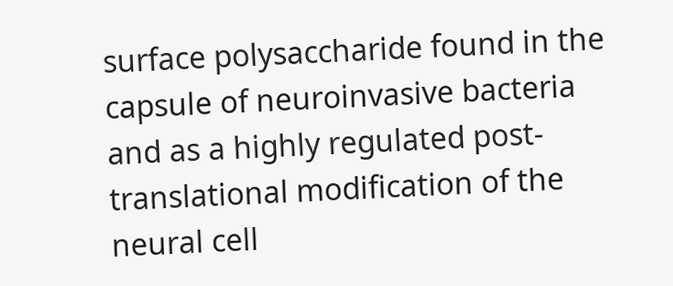surface polysaccharide found in the capsule of neuroinvasive bacteria and as a highly regulated post-translational modification of the neural cell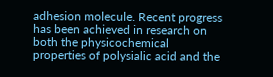adhesion molecule. Recent progress has been achieved in research on both the physicochemical properties of polysialic acid and the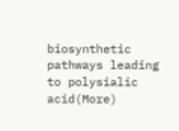biosynthetic pathways leading to polysialic acid(More)